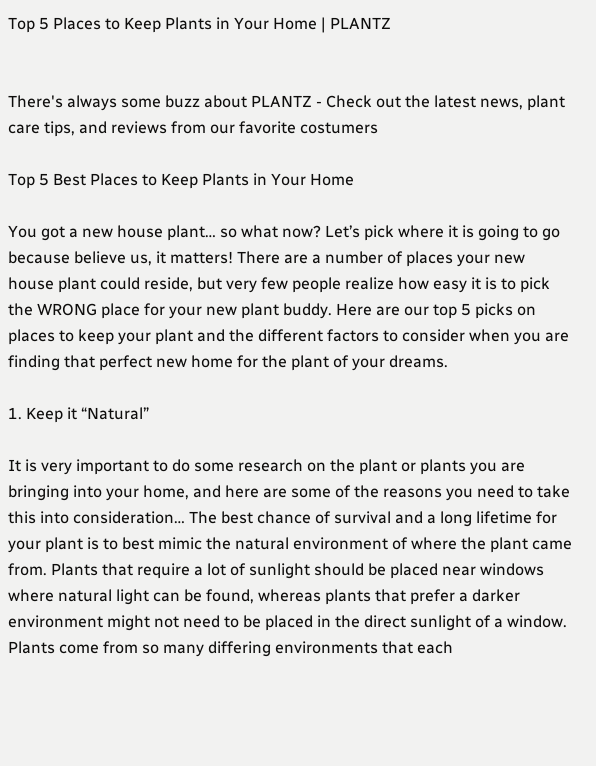Top 5 Places to Keep Plants in Your Home | PLANTZ


There's always some buzz about PLANTZ - Check out the latest news, plant care tips, and reviews from our favorite costumers

Top 5 Best Places to Keep Plants in Your Home

You got a new house plant… so what now? Let’s pick where it is going to go because believe us, it matters! There are a number of places your new house plant could reside, but very few people realize how easy it is to pick the WRONG place for your new plant buddy. Here are our top 5 picks on places to keep your plant and the different factors to consider when you are finding that perfect new home for the plant of your dreams.

1. Keep it “Natural”

It is very important to do some research on the plant or plants you are bringing into your home, and here are some of the reasons you need to take this into consideration… The best chance of survival and a long lifetime for your plant is to best mimic the natural environment of where the plant came from. Plants that require a lot of sunlight should be placed near windows where natural light can be found, whereas plants that prefer a darker environment might not need to be placed in the direct sunlight of a window. Plants come from so many differing environments that each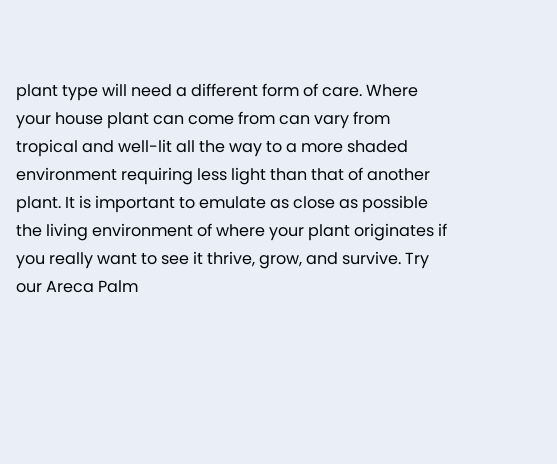plant type will need a different form of care. Where your house plant can come from can vary from tropical and well-lit all the way to a more shaded environment requiring less light than that of another plant. It is important to emulate as close as possible the living environment of where your plant originates if you really want to see it thrive, grow, and survive. Try our Areca Palm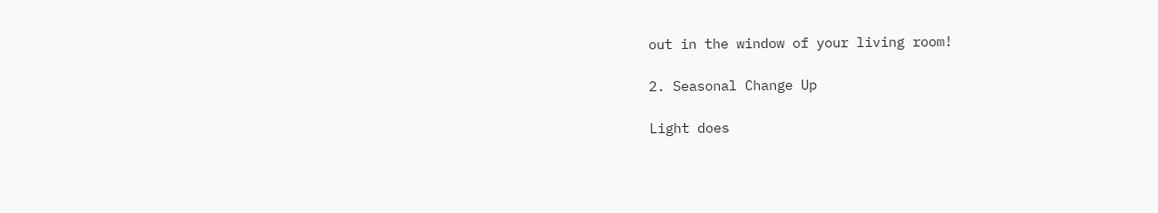out in the window of your living room!

2. Seasonal Change Up

Light does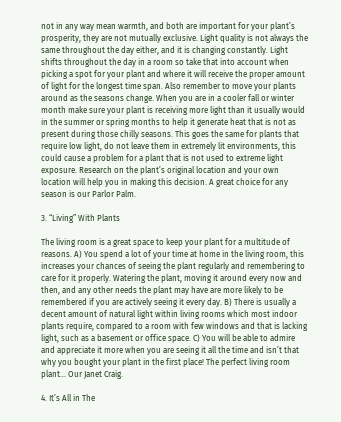not in any way mean warmth, and both are important for your plant’s prosperity, they are not mutually exclusive. Light quality is not always the same throughout the day either, and it is changing constantly. Light shifts throughout the day in a room so take that into account when picking a spot for your plant and where it will receive the proper amount of light for the longest time span. Also remember to move your plants around as the seasons change. When you are in a cooler fall or winter month make sure your plant is receiving more light than it usually would in the summer or spring months to help it generate heat that is not as present during those chilly seasons. This goes the same for plants that require low light, do not leave them in extremely lit environments, this could cause a problem for a plant that is not used to extreme light exposure. Research on the plant’s original location and your own location will help you in making this decision. A great choice for any season is our Parlor Palm.

3. “Living” With Plants

The living room is a great space to keep your plant for a multitude of reasons. A) You spend a lot of your time at home in the living room, this increases your chances of seeing the plant regularly and remembering to care for it properly. Watering the plant, moving it around every now and then, and any other needs the plant may have are more likely to be remembered if you are actively seeing it every day. B) There is usually a decent amount of natural light within living rooms which most indoor plants require, compared to a room with few windows and that is lacking light, such as a basement or office space. C) You will be able to admire and appreciate it more when you are seeing it all the time and isn’t that why you bought your plant in the first place! The perfect living room plant… Our Janet Craig.

4. It’s All in The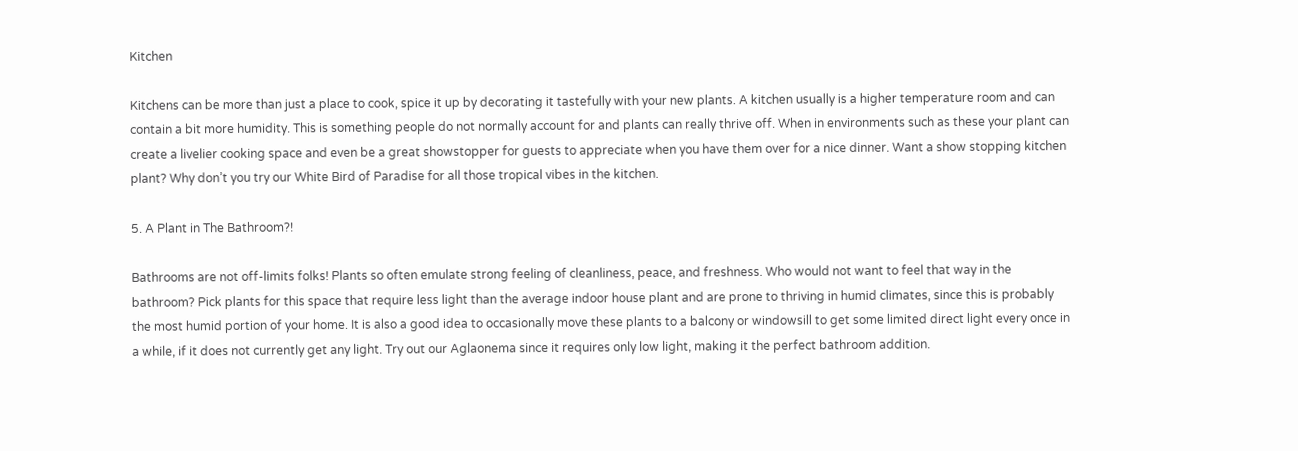Kitchen

Kitchens can be more than just a place to cook, spice it up by decorating it tastefully with your new plants. A kitchen usually is a higher temperature room and can contain a bit more humidity. This is something people do not normally account for and plants can really thrive off. When in environments such as these your plant can create a livelier cooking space and even be a great showstopper for guests to appreciate when you have them over for a nice dinner. Want a show stopping kitchen plant? Why don’t you try our White Bird of Paradise for all those tropical vibes in the kitchen.

5. A Plant in The Bathroom?!

Bathrooms are not off-limits folks! Plants so often emulate strong feeling of cleanliness, peace, and freshness. Who would not want to feel that way in the bathroom? Pick plants for this space that require less light than the average indoor house plant and are prone to thriving in humid climates, since this is probably the most humid portion of your home. It is also a good idea to occasionally move these plants to a balcony or windowsill to get some limited direct light every once in a while, if it does not currently get any light. Try out our Aglaonema since it requires only low light, making it the perfect bathroom addition.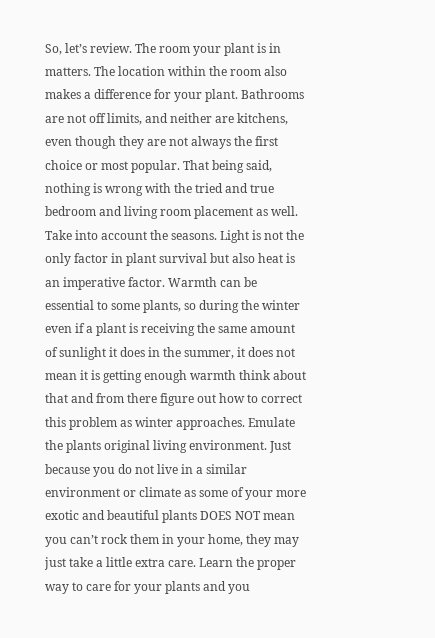So, let’s review. The room your plant is in matters. The location within the room also makes a difference for your plant. Bathrooms are not off limits, and neither are kitchens, even though they are not always the first choice or most popular. That being said, nothing is wrong with the tried and true bedroom and living room placement as well. Take into account the seasons. Light is not the only factor in plant survival but also heat is an imperative factor. Warmth can be essential to some plants, so during the winter even if a plant is receiving the same amount of sunlight it does in the summer, it does not mean it is getting enough warmth think about that and from there figure out how to correct this problem as winter approaches. Emulate the plants original living environment. Just because you do not live in a similar environment or climate as some of your more exotic and beautiful plants DOES NOT mean you can’t rock them in your home, they may just take a little extra care. Learn the proper way to care for your plants and you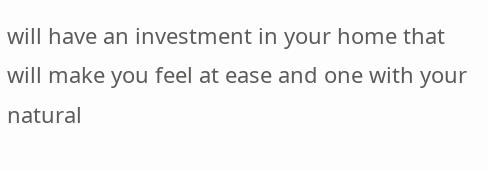will have an investment in your home that will make you feel at ease and one with your natural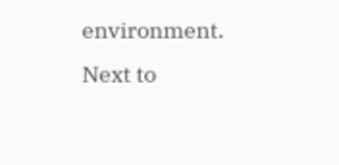environment.
Next to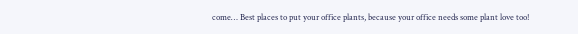come… Best places to put your office plants, because your office needs some plant love too!